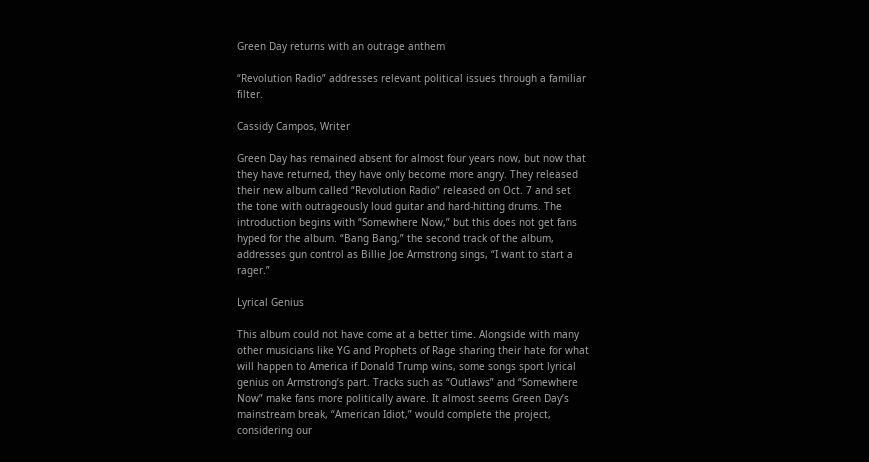Green Day returns with an outrage anthem

“Revolution Radio” addresses relevant political issues through a familiar filter.

Cassidy Campos, Writer

Green Day has remained absent for almost four years now, but now that they have returned, they have only become more angry. They released their new album called “Revolution Radio” released on Oct. 7 and set the tone with outrageously loud guitar and hard-hitting drums. The introduction begins with “Somewhere Now,” but this does not get fans hyped for the album. “Bang Bang,” the second track of the album, addresses gun control as Billie Joe Armstrong sings, “I want to start a rager.”

Lyrical Genius

This album could not have come at a better time. Alongside with many other musicians like YG and Prophets of Rage sharing their hate for what will happen to America if Donald Trump wins, some songs sport lyrical genius on Armstrong’s part. Tracks such as “Outlaws” and “Somewhere Now” make fans more politically aware. It almost seems Green Day’s mainstream break, “American Idiot,” would complete the project, considering our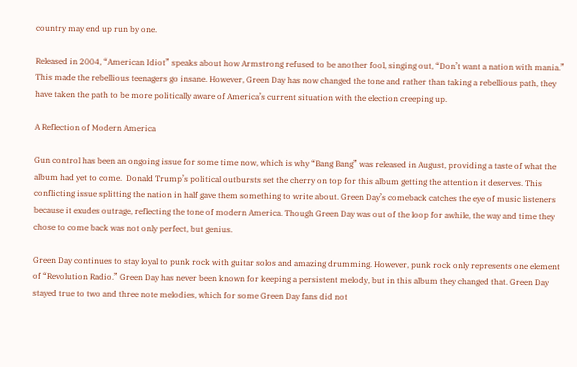country may end up run by one.

Released in 2004, “American Idiot” speaks about how Armstrong refused to be another fool, singing out, “Don’t want a nation with mania.” This made the rebellious teenagers go insane. However, Green Day has now changed the tone and rather than taking a rebellious path, they have taken the path to be more politically aware of America’s current situation with the election creeping up.

A Reflection of Modern America

Gun control has been an ongoing issue for some time now, which is why “Bang Bang” was released in August, providing a taste of what the album had yet to come.  Donald Trump’s political outbursts set the cherry on top for this album getting the attention it deserves. This conflicting issue splitting the nation in half gave them something to write about. Green Day’s comeback catches the eye of music listeners because it exudes outrage, reflecting the tone of modern America. Though Green Day was out of the loop for awhile, the way and time they chose to come back was not only perfect, but genius.

Green Day continues to stay loyal to punk rock with guitar solos and amazing drumming. However, punk rock only represents one element of “Revolution Radio.” Green Day has never been known for keeping a persistent melody, but in this album they changed that. Green Day stayed true to two and three note melodies, which for some Green Day fans did not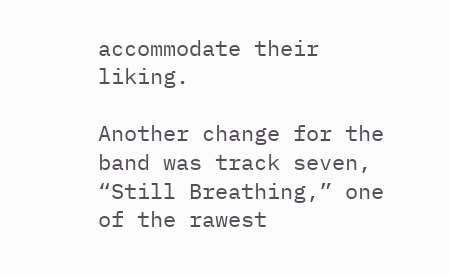accommodate their liking.

Another change for the band was track seven, “Still Breathing,” one of the rawest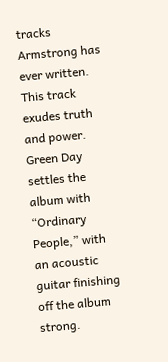tracks Armstrong has ever written. This track exudes truth and power. Green Day settles the album with “Ordinary People,” with an acoustic guitar finishing off the album strong.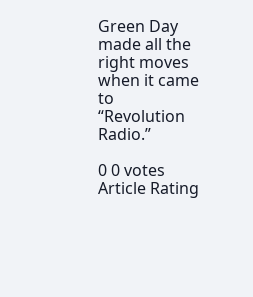Green Day made all the right moves when it came to “Revolution Radio.”

0 0 votes
Article Rating